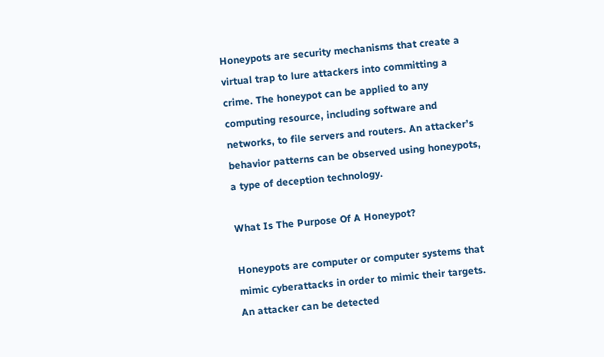Honeypots are security mechanisms that create a virtual trap to lure attackers into committing a crime. The honeypot can be applied to any computing resource, including software and networks, to file servers and routers. An attacker’s behavior patterns can be observed using honeypots, a type of deception technology.

What Is The Purpose Of A Honeypot?

Honeypots are computer or computer systems that mimic cyberattacks in order to mimic their targets. An attacker can be detected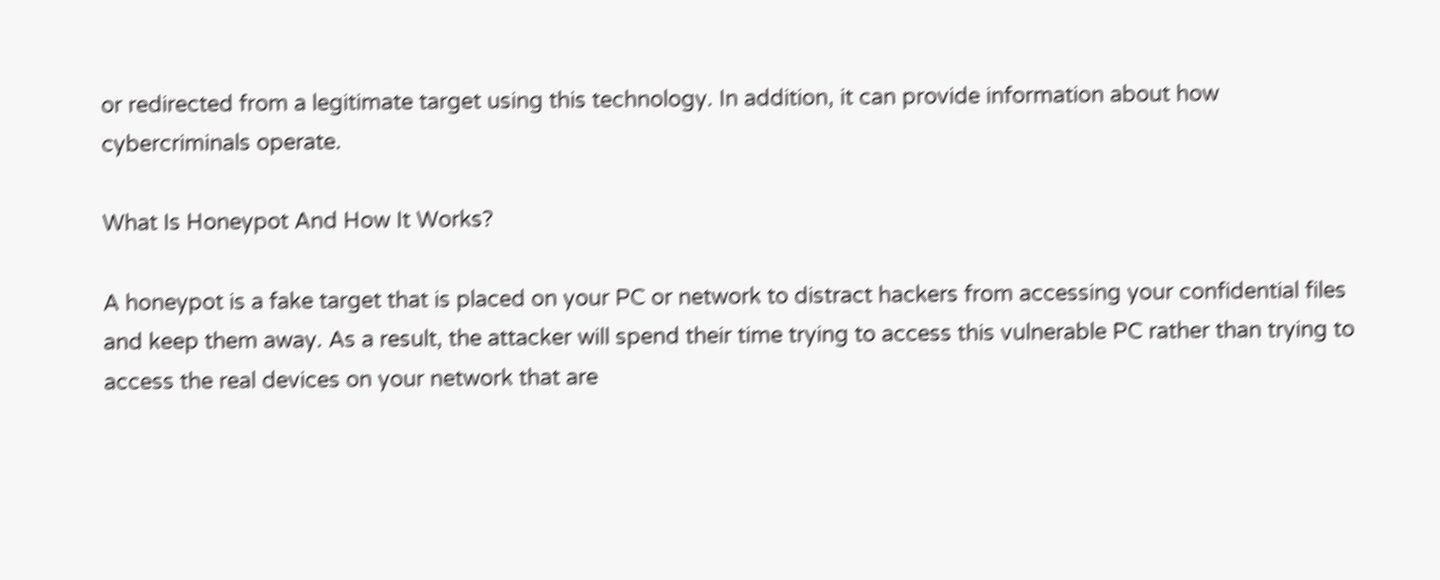or redirected from a legitimate target using this technology. In addition, it can provide information about how cybercriminals operate.

What Is Honeypot And How It Works?

A honeypot is a fake target that is placed on your PC or network to distract hackers from accessing your confidential files and keep them away. As a result, the attacker will spend their time trying to access this vulnerable PC rather than trying to access the real devices on your network that are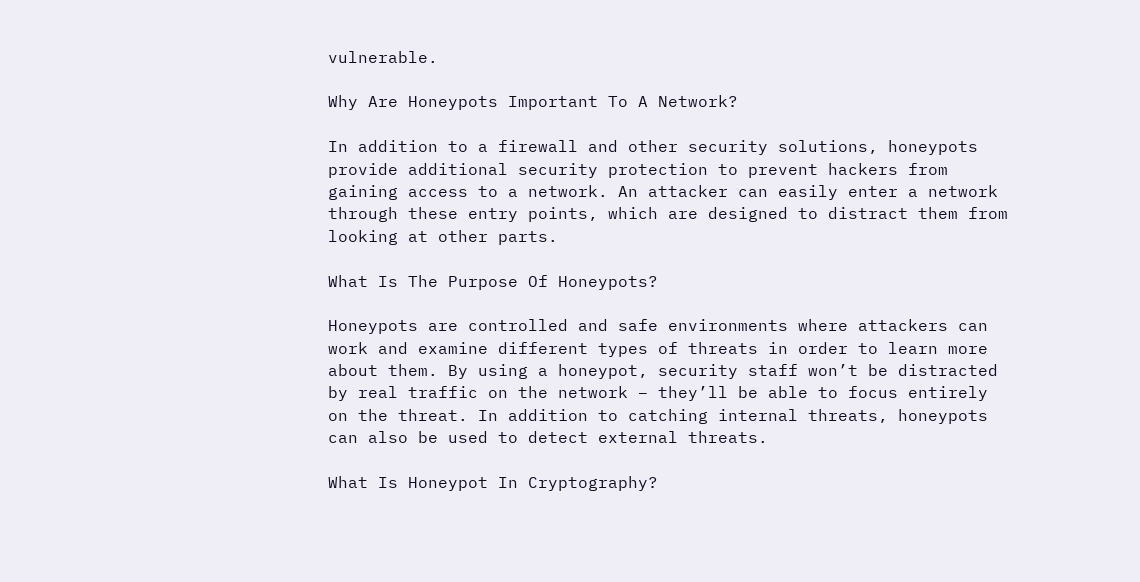vulnerable.

Why Are Honeypots Important To A Network?

In addition to a firewall and other security solutions, honeypots provide additional security protection to prevent hackers from gaining access to a network. An attacker can easily enter a network through these entry points, which are designed to distract them from looking at other parts.

What Is The Purpose Of Honeypots?

Honeypots are controlled and safe environments where attackers can work and examine different types of threats in order to learn more about them. By using a honeypot, security staff won’t be distracted by real traffic on the network – they’ll be able to focus entirely on the threat. In addition to catching internal threats, honeypots can also be used to detect external threats.

What Is Honeypot In Cryptography?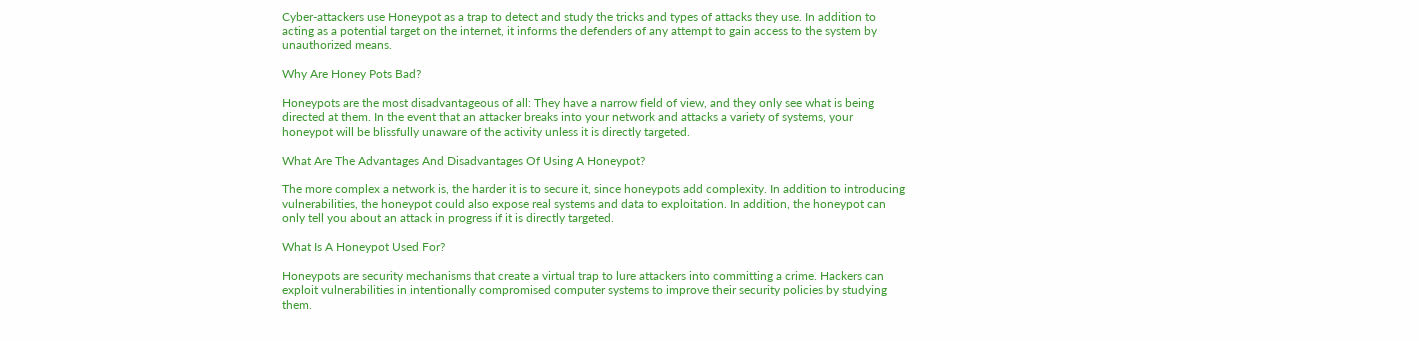Cyber-attackers use Honeypot as a trap to detect and study the tricks and types of attacks they use. In addition to acting as a potential target on the internet, it informs the defenders of any attempt to gain access to the system by unauthorized means.

Why Are Honey Pots Bad?

Honeypots are the most disadvantageous of all: They have a narrow field of view, and they only see what is being directed at them. In the event that an attacker breaks into your network and attacks a variety of systems, your honeypot will be blissfully unaware of the activity unless it is directly targeted.

What Are The Advantages And Disadvantages Of Using A Honeypot?

The more complex a network is, the harder it is to secure it, since honeypots add complexity. In addition to introducing vulnerabilities, the honeypot could also expose real systems and data to exploitation. In addition, the honeypot can only tell you about an attack in progress if it is directly targeted.

What Is A Honeypot Used For?

Honeypots are security mechanisms that create a virtual trap to lure attackers into committing a crime. Hackers can exploit vulnerabilities in intentionally compromised computer systems to improve their security policies by studying them.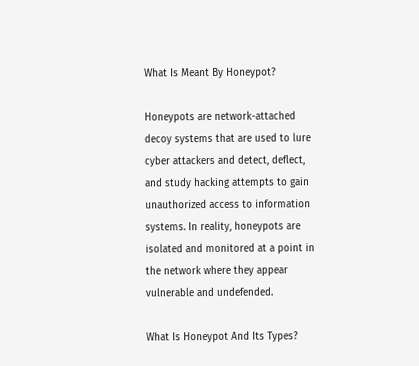What Is Meant By Honeypot?

Honeypots are network-attached decoy systems that are used to lure cyber attackers and detect, deflect, and study hacking attempts to gain unauthorized access to information systems. In reality, honeypots are isolated and monitored at a point in the network where they appear vulnerable and undefended.

What Is Honeypot And Its Types?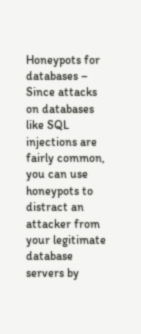Honeypots for databases – Since attacks on databases like SQL injections are fairly common, you can use honeypots to distract an attacker from your legitimate database servers by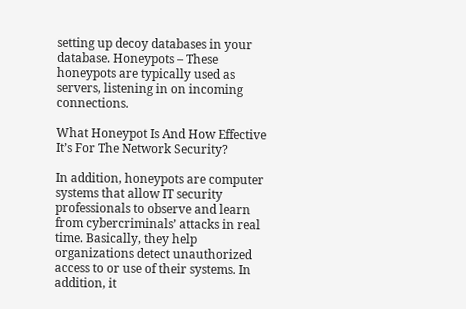setting up decoy databases in your database. Honeypots – These honeypots are typically used as servers, listening in on incoming connections.

What Honeypot Is And How Effective It’s For The Network Security?

In addition, honeypots are computer systems that allow IT security professionals to observe and learn from cybercriminals’ attacks in real time. Basically, they help organizations detect unauthorized access to or use of their systems. In addition, it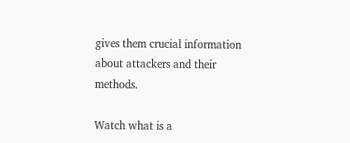gives them crucial information about attackers and their methods.

Watch what is a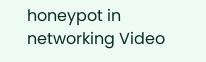honeypot in networking Video